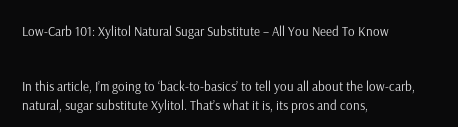Low-Carb 101: Xylitol Natural Sugar Substitute – All You Need To Know


In this article, I’m going to ‘back-to-basics’ to tell you all about the low-carb, natural, sugar substitute Xylitol. That’s what it is, its pros and cons,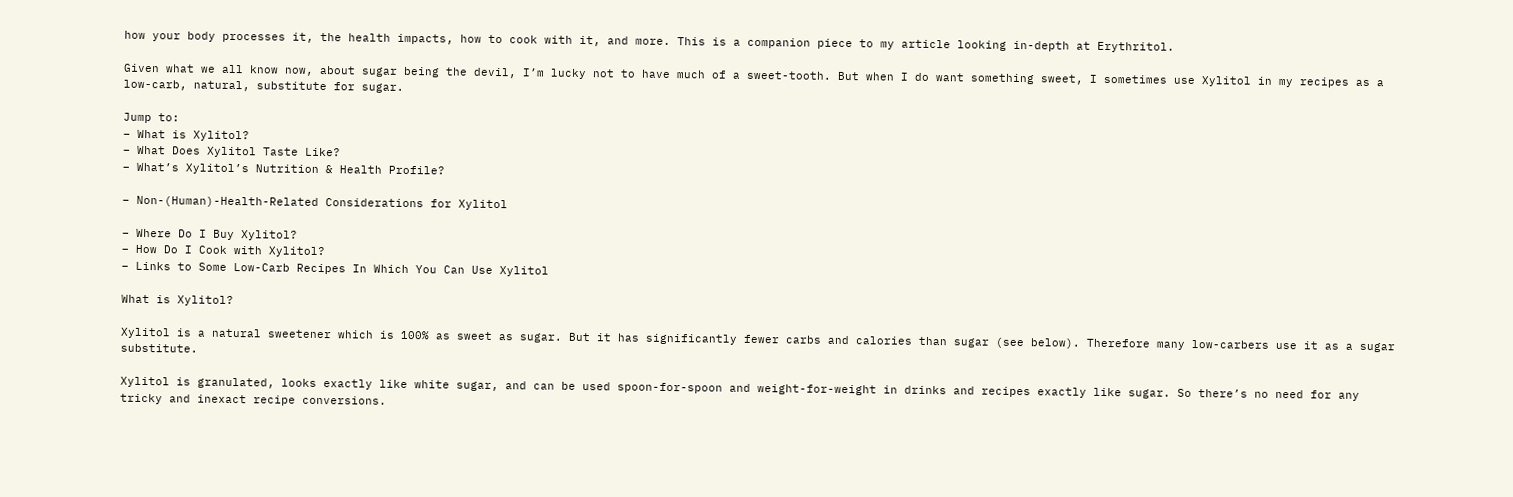how your body processes it, the health impacts, how to cook with it, and more. This is a companion piece to my article looking in-depth at Erythritol.

Given what we all know now, about sugar being the devil, I’m lucky not to have much of a sweet-tooth. But when I do want something sweet, I sometimes use Xylitol in my recipes as a low-carb, natural, substitute for sugar.

Jump to:
– What is Xylitol?
– What Does Xylitol Taste Like?
– What’s Xylitol’s Nutrition & Health Profile?

– Non-(Human)-Health-Related Considerations for Xylitol

– Where Do I Buy Xylitol?
– How Do I Cook with Xylitol?
– Links to Some Low-Carb Recipes In Which You Can Use Xylitol

What is Xylitol?

Xylitol is a natural sweetener which is 100% as sweet as sugar. But it has significantly fewer carbs and calories than sugar (see below). Therefore many low-carbers use it as a sugar substitute.

Xylitol is granulated, looks exactly like white sugar, and can be used spoon-for-spoon and weight-for-weight in drinks and recipes exactly like sugar. So there’s no need for any tricky and inexact recipe conversions.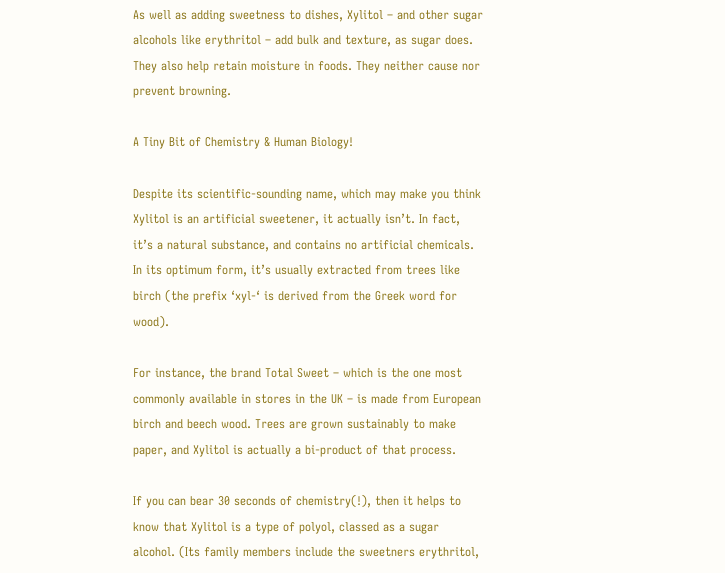As well as adding sweetness to dishes, Xylitol – and other sugar alcohols like erythritol – add bulk and texture, as sugar does. They also help retain moisture in foods. They neither cause nor prevent browning.

A Tiny Bit of Chemistry & Human Biology!

Despite its scientific-sounding name, which may make you think Xylitol is an artificial sweetener, it actually isn’t. In fact, it’s a natural substance, and contains no artificial chemicals. In its optimum form, it’s usually extracted from trees like birch (the prefix ‘xyl-‘ is derived from the Greek word for wood).

For instance, the brand Total Sweet – which is the one most commonly available in stores in the UK – is made from European birch and beech wood. Trees are grown sustainably to make paper, and Xylitol is actually a bi-product of that process.

If you can bear 30 seconds of chemistry(!), then it helps to know that Xylitol is a type of polyol, classed as a sugar alcohol. (Its family members include the sweetners erythritol,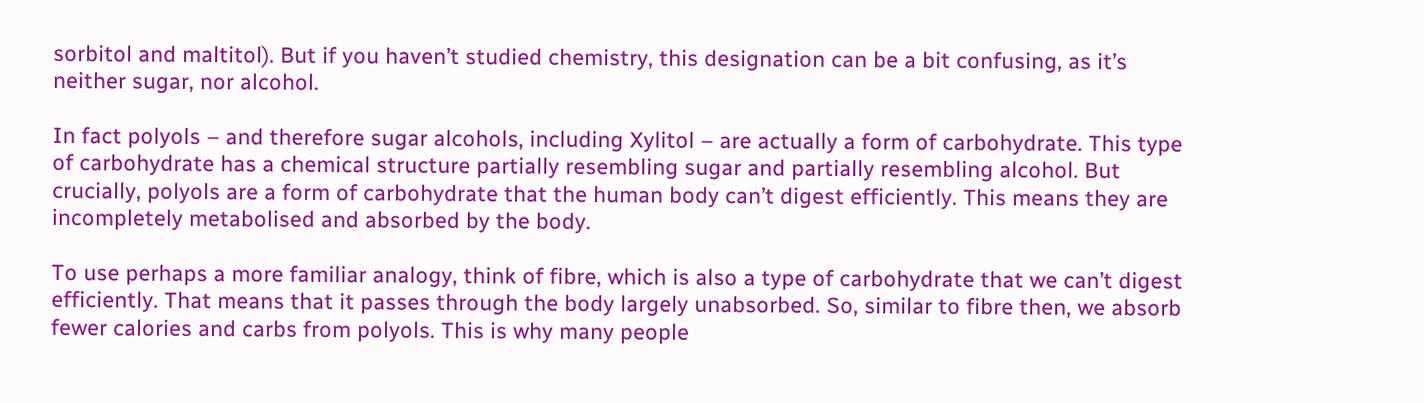sorbitol and maltitol). But if you haven’t studied chemistry, this designation can be a bit confusing, as it’s neither sugar, nor alcohol.

In fact polyols – and therefore sugar alcohols, including Xylitol – are actually a form of carbohydrate. This type of carbohydrate has a chemical structure partially resembling sugar and partially resembling alcohol. But crucially, polyols are a form of carbohydrate that the human body can’t digest efficiently. This means they are incompletely metabolised and absorbed by the body.

To use perhaps a more familiar analogy, think of fibre, which is also a type of carbohydrate that we can’t digest efficiently. That means that it passes through the body largely unabsorbed. So, similar to fibre then, we absorb fewer calories and carbs from polyols. This is why many people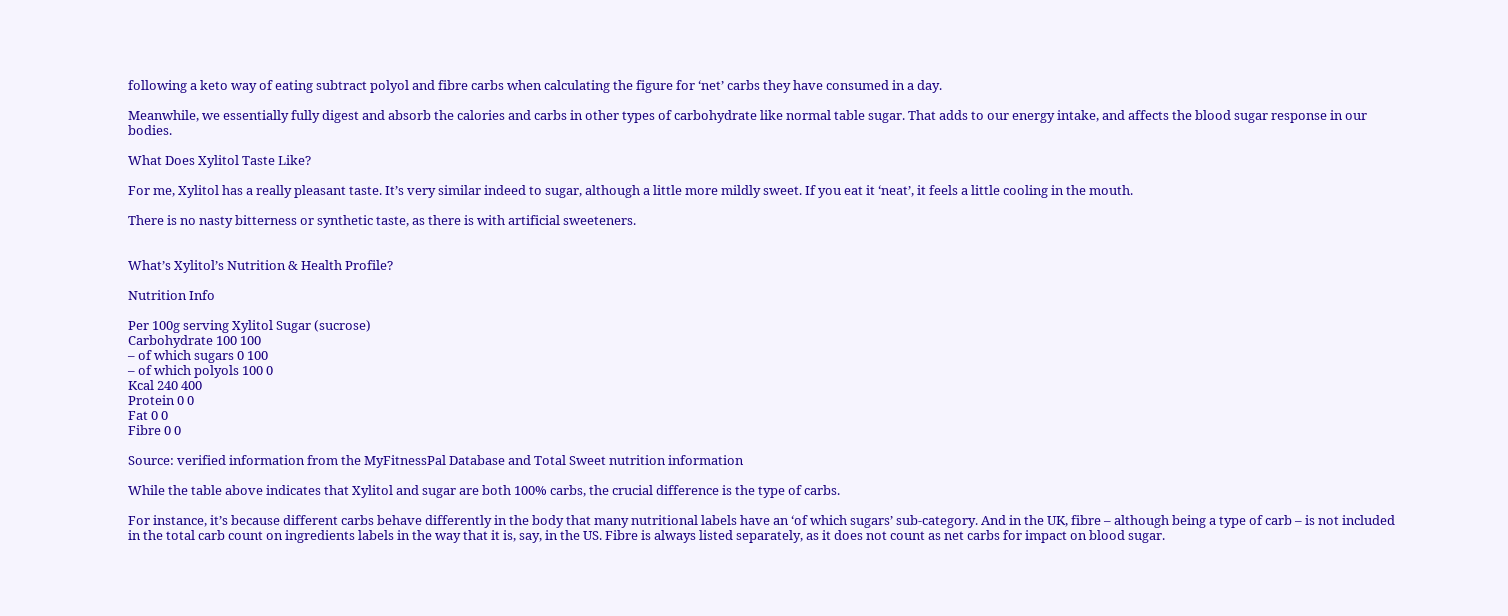following a keto way of eating subtract polyol and fibre carbs when calculating the figure for ‘net’ carbs they have consumed in a day.

Meanwhile, we essentially fully digest and absorb the calories and carbs in other types of carbohydrate like normal table sugar. That adds to our energy intake, and affects the blood sugar response in our bodies.

What Does Xylitol Taste Like?

For me, Xylitol has a really pleasant taste. It’s very similar indeed to sugar, although a little more mildly sweet. If you eat it ‘neat’, it feels a little cooling in the mouth.

There is no nasty bitterness or synthetic taste, as there is with artificial sweeteners.


What’s Xylitol’s Nutrition & Health Profile?

Nutrition Info

Per 100g serving Xylitol Sugar (sucrose)
Carbohydrate 100 100
– of which sugars 0 100
– of which polyols 100 0
Kcal 240 400
Protein 0 0
Fat 0 0
Fibre 0 0

Source: verified information from the MyFitnessPal Database and Total Sweet nutrition information

While the table above indicates that Xylitol and sugar are both 100% carbs, the crucial difference is the type of carbs.

For instance, it’s because different carbs behave differently in the body that many nutritional labels have an ‘of which sugars’ sub-category. And in the UK, fibre – although being a type of carb – is not included in the total carb count on ingredients labels in the way that it is, say, in the US. Fibre is always listed separately, as it does not count as net carbs for impact on blood sugar.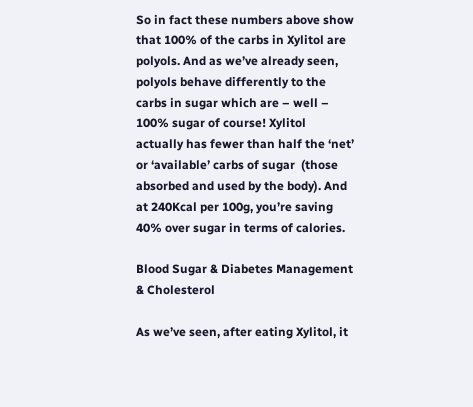So in fact these numbers above show that 100% of the carbs in Xylitol are polyols. And as we’ve already seen, polyols behave differently to the carbs in sugar which are – well – 100% sugar of course! Xylitol actually has fewer than half the ‘net’ or ‘available’ carbs of sugar  (those absorbed and used by the body). And at 240Kcal per 100g, you’re saving 40% over sugar in terms of calories.

Blood Sugar & Diabetes Management & Cholesterol

As we’ve seen, after eating Xylitol, it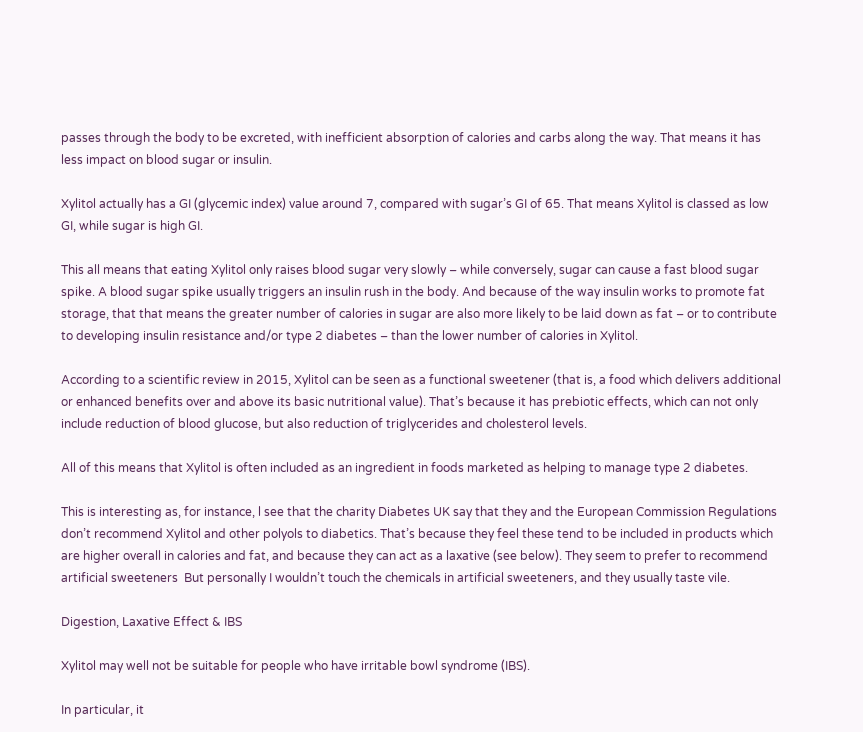passes through the body to be excreted, with inefficient absorption of calories and carbs along the way. That means it has less impact on blood sugar or insulin.

Xylitol actually has a GI (glycemic index) value around 7, compared with sugar’s GI of 65. That means Xylitol is classed as low GI, while sugar is high GI.

This all means that eating Xylitol only raises blood sugar very slowly – while conversely, sugar can cause a fast blood sugar spike. A blood sugar spike usually triggers an insulin rush in the body. And because of the way insulin works to promote fat storage, that that means the greater number of calories in sugar are also more likely to be laid down as fat – or to contribute to developing insulin resistance and/or type 2 diabetes – than the lower number of calories in Xylitol.

According to a scientific review in 2015, Xylitol can be seen as a functional sweetener (that is, a food which delivers additional or enhanced benefits over and above its basic nutritional value). That’s because it has prebiotic effects, which can not only include reduction of blood glucose, but also reduction of triglycerides and cholesterol levels.

All of this means that Xylitol is often included as an ingredient in foods marketed as helping to manage type 2 diabetes.

This is interesting as, for instance, l see that the charity Diabetes UK say that they and the European Commission Regulations don’t recommend Xylitol and other polyols to diabetics. That’s because they feel these tend to be included in products which are higher overall in calories and fat, and because they can act as a laxative (see below). They seem to prefer to recommend artificial sweeteners  But personally I wouldn’t touch the chemicals in artificial sweeteners, and they usually taste vile.

Digestion, Laxative Effect & IBS

Xylitol may well not be suitable for people who have irritable bowl syndrome (IBS).

In particular, it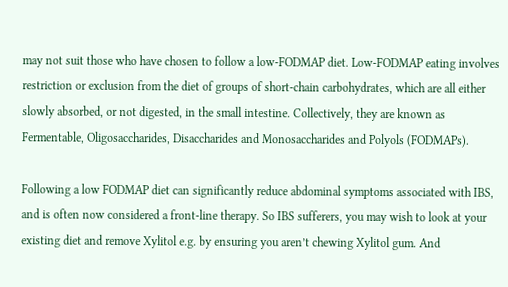may not suit those who have chosen to follow a low-FODMAP diet. Low-FODMAP eating involves restriction or exclusion from the diet of groups of short-chain carbohydrates, which are all either slowly absorbed, or not digested, in the small intestine. Collectively, they are known as Fermentable, Oligosaccharides, Disaccharides and Monosaccharides and Polyols (FODMAPs).

Following a low FODMAP diet can significantly reduce abdominal symptoms associated with IBS, and is often now considered a front-line therapy. So IBS sufferers, you may wish to look at your existing diet and remove Xylitol e.g. by ensuring you aren’t chewing Xylitol gum. And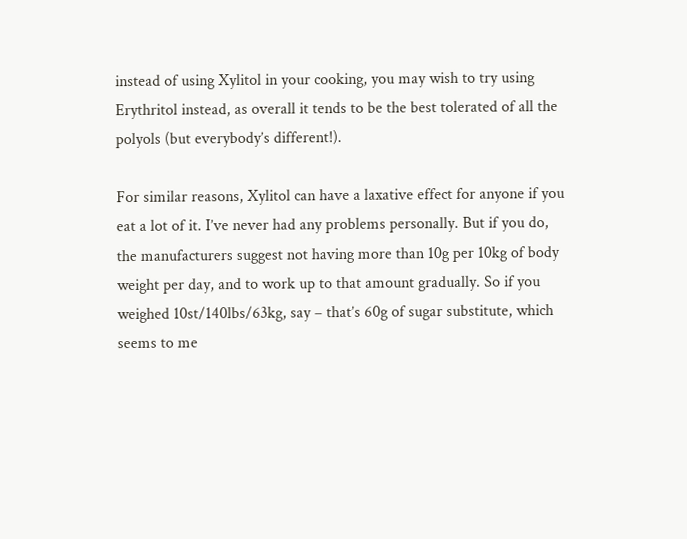instead of using Xylitol in your cooking, you may wish to try using Erythritol instead, as overall it tends to be the best tolerated of all the polyols (but everybody’s different!).

For similar reasons, Xylitol can have a laxative effect for anyone if you eat a lot of it. I’ve never had any problems personally. But if you do, the manufacturers suggest not having more than 10g per 10kg of body weight per day, and to work up to that amount gradually. So if you weighed 10st/140lbs/63kg, say – that’s 60g of sugar substitute, which seems to me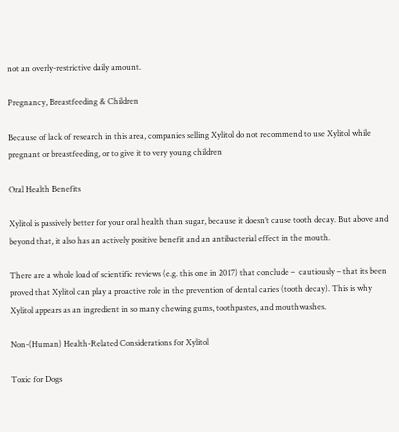not an overly-restrictive daily amount.

Pregnancy, Breastfeeding & Children

Because of lack of research in this area, companies selling Xylitol do not recommend to use Xylitol while pregnant or breastfeeding, or to give it to very young children

Oral Health Benefits

Xylitol is passively better for your oral health than sugar, because it doesn’t cause tooth decay. But above and beyond that, it also has an actively positive benefit and an antibacterial effect in the mouth.

There are a whole load of scientific reviews (e.g. this one in 2017) that conclude –  cautiously – that its been proved that Xylitol can play a proactive role in the prevention of dental caries (tooth decay). This is why Xylitol appears as an ingredient in so many chewing gums, toothpastes, and mouthwashes.

Non-(Human) Health-Related Considerations for Xylitol

Toxic for Dogs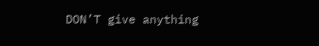DON’T give anything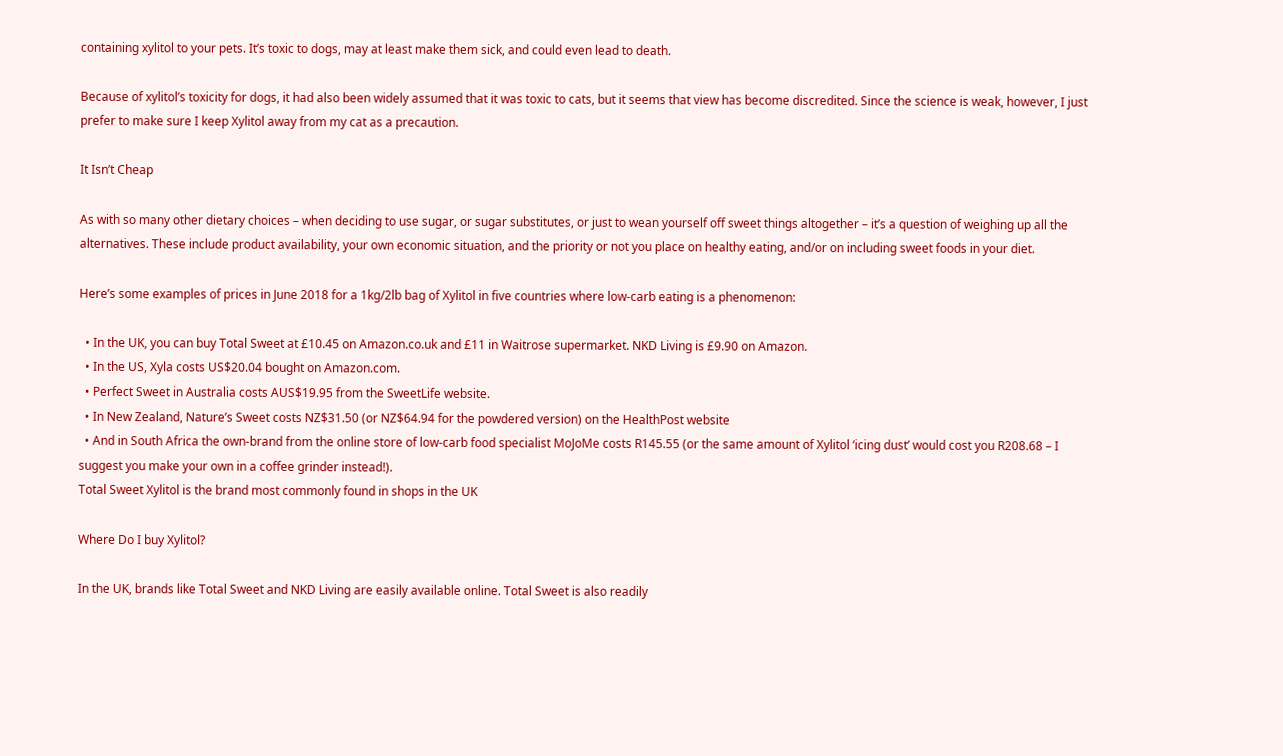containing xylitol to your pets. It’s toxic to dogs, may at least make them sick, and could even lead to death.

Because of xylitol’s toxicity for dogs, it had also been widely assumed that it was toxic to cats, but it seems that view has become discredited. Since the science is weak, however, I just prefer to make sure I keep Xylitol away from my cat as a precaution.

It Isn’t Cheap

As with so many other dietary choices – when deciding to use sugar, or sugar substitutes, or just to wean yourself off sweet things altogether – it’s a question of weighing up all the alternatives. These include product availability, your own economic situation, and the priority or not you place on healthy eating, and/or on including sweet foods in your diet.

Here’s some examples of prices in June 2018 for a 1kg/2lb bag of Xylitol in five countries where low-carb eating is a phenomenon:

  • In the UK, you can buy Total Sweet at £10.45 on Amazon.co.uk and £11 in Waitrose supermarket. NKD Living is £9.90 on Amazon.
  • In the US, Xyla costs US$20.04 bought on Amazon.com.
  • Perfect Sweet in Australia costs AUS$19.95 from the SweetLife website.
  • In New Zealand, Nature’s Sweet costs NZ$31.50 (or NZ$64.94 for the powdered version) on the HealthPost website
  • And in South Africa the own-brand from the online store of low-carb food specialist MoJoMe costs R145.55 (or the same amount of Xylitol ‘icing dust’ would cost you R208.68 – I suggest you make your own in a coffee grinder instead!).
Total Sweet Xylitol is the brand most commonly found in shops in the UK

Where Do I buy Xylitol?

In the UK, brands like Total Sweet and NKD Living are easily available online. Total Sweet is also readily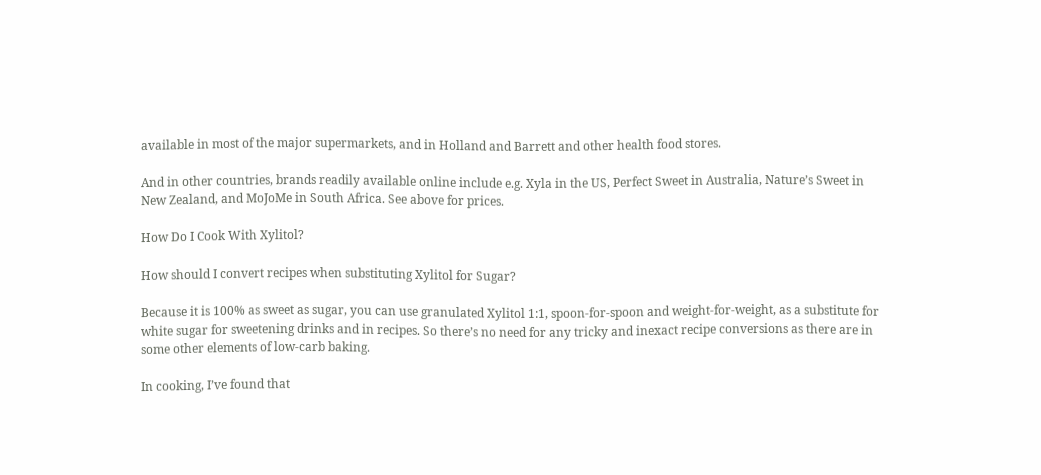available in most of the major supermarkets, and in Holland and Barrett and other health food stores.

And in other countries, brands readily available online include e.g. Xyla in the US, Perfect Sweet in Australia, Nature’s Sweet in New Zealand, and MoJoMe in South Africa. See above for prices.

How Do I Cook With Xylitol?

How should I convert recipes when substituting Xylitol for Sugar?

Because it is 100% as sweet as sugar, you can use granulated Xylitol 1:1, spoon-for-spoon and weight-for-weight, as a substitute for white sugar for sweetening drinks and in recipes. So there’s no need for any tricky and inexact recipe conversions as there are in some other elements of low-carb baking.

In cooking, I’ve found that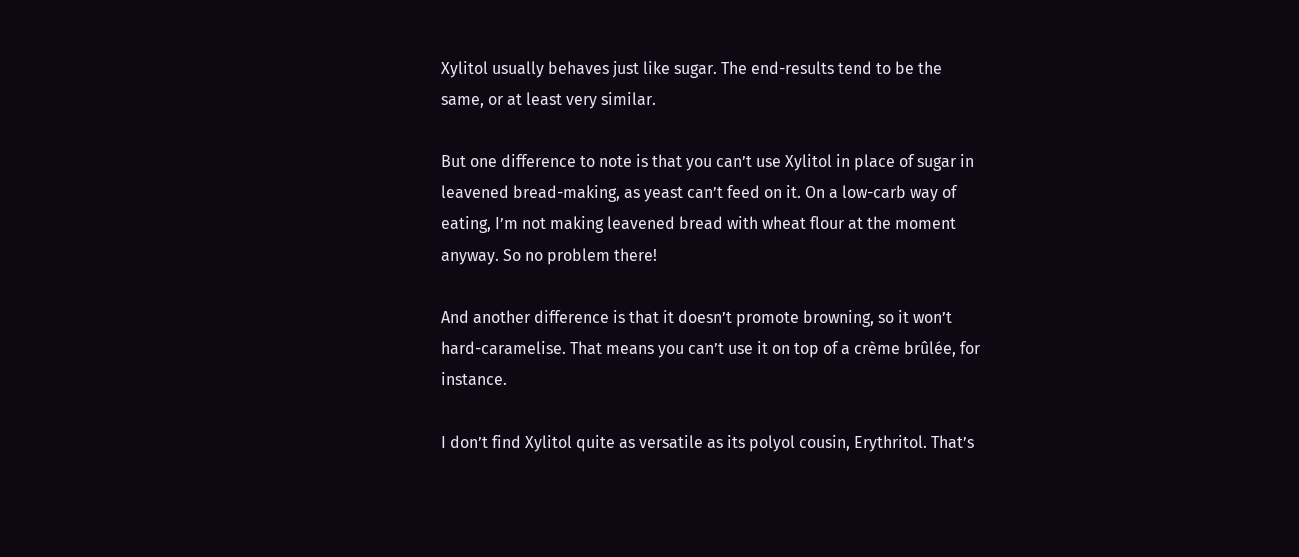Xylitol usually behaves just like sugar. The end-results tend to be the same, or at least very similar.

But one difference to note is that you can’t use Xylitol in place of sugar in leavened bread-making, as yeast can’t feed on it. On a low-carb way of eating, I’m not making leavened bread with wheat flour at the moment anyway. So no problem there!

And another difference is that it doesn’t promote browning, so it won’t hard-caramelise. That means you can’t use it on top of a crème brûlée, for instance.

I don’t find Xylitol quite as versatile as its polyol cousin, Erythritol. That’s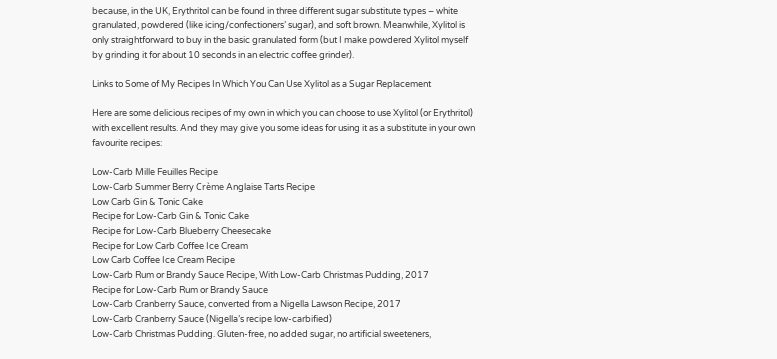because, in the UK, Erythritol can be found in three different sugar substitute types – white granulated, powdered (like icing/confectioners’ sugar), and soft brown. Meanwhile, Xylitol is only straightforward to buy in the basic granulated form (but I make powdered Xylitol myself by grinding it for about 10 seconds in an electric coffee grinder).

Links to Some of My Recipes In Which You Can Use Xylitol as a Sugar Replacement

Here are some delicious recipes of my own in which you can choose to use Xylitol (or Erythritol) with excellent results. And they may give you some ideas for using it as a substitute in your own favourite recipes:

Low-Carb Mille Feuilles Recipe
Low-Carb Summer Berry Crème Anglaise Tarts Recipe
Low Carb Gin & Tonic Cake
Recipe for Low-Carb Gin & Tonic Cake
Recipe for Low-Carb Blueberry Cheesecake
Recipe for Low Carb Coffee Ice Cream
Low Carb Coffee Ice Cream Recipe
Low-Carb Rum or Brandy Sauce Recipe, With Low-Carb Christmas Pudding, 2017
Recipe for Low-Carb Rum or Brandy Sauce
Low-Carb Cranberry Sauce, converted from a Nigella Lawson Recipe, 2017
Low-Carb Cranberry Sauce (Nigella’s recipe low-carbified)
Low-Carb Christmas Pudding. Gluten-free, no added sugar, no artificial sweeteners,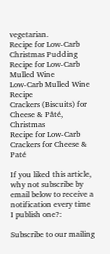vegetarian.
Recipe for Low-Carb Christmas Pudding
Recipe for Low-Carb Mulled Wine
Low-Carb Mulled Wine Recipe
Crackers (Biscuits) for Cheese & Pâté, Christmas
Recipe for Low-Carb Crackers for Cheese & Paté

If you liked this article, why not subscribe by email below to receive a notification every time I publish one?:

Subscribe to our mailing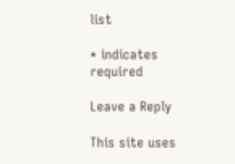list

* indicates required

Leave a Reply

This site uses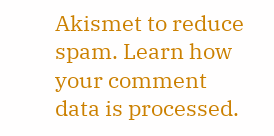Akismet to reduce spam. Learn how your comment data is processed.